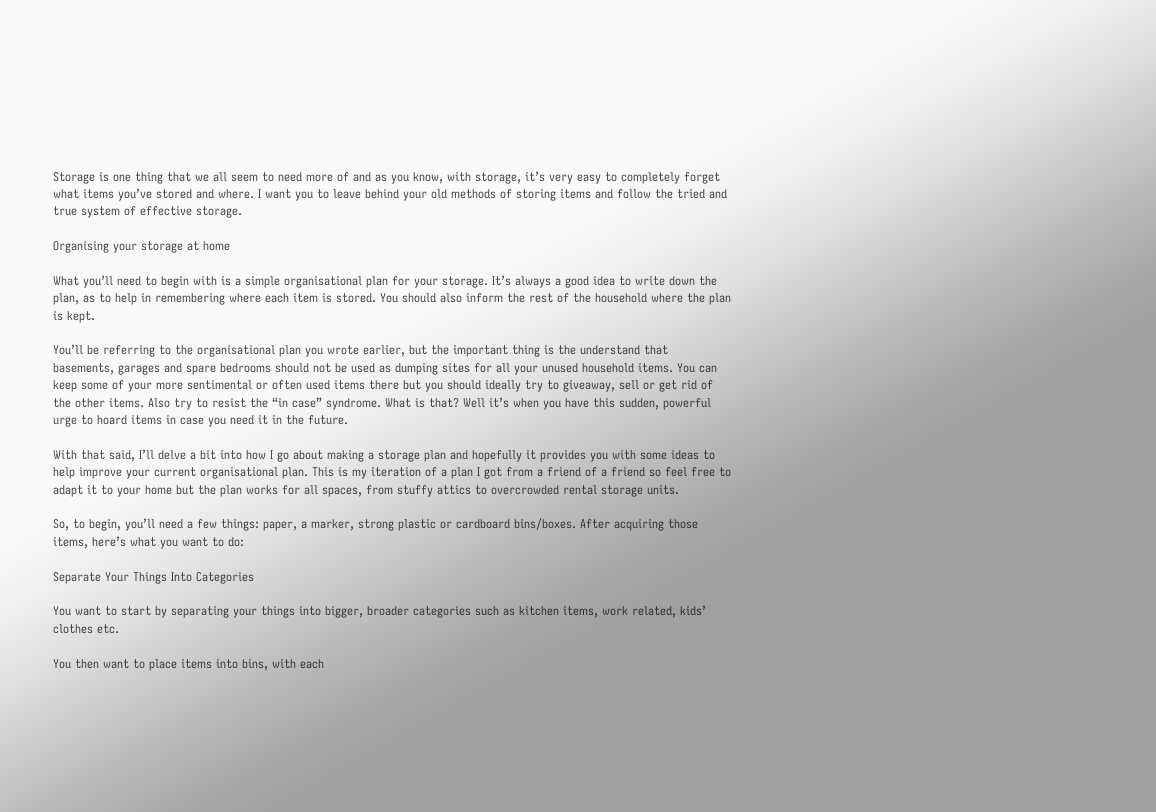Storage is one thing that we all seem to need more of and as you know, with storage, it’s very easy to completely forget what items you’ve stored and where. I want you to leave behind your old methods of storing items and follow the tried and true system of effective storage.

Organising your storage at home

What you’ll need to begin with is a simple organisational plan for your storage. It’s always a good idea to write down the plan, as to help in remembering where each item is stored. You should also inform the rest of the household where the plan is kept.

You’ll be referring to the organisational plan you wrote earlier, but the important thing is the understand that basements, garages and spare bedrooms should not be used as dumping sites for all your unused household items. You can keep some of your more sentimental or often used items there but you should ideally try to giveaway, sell or get rid of the other items. Also try to resist the “in case” syndrome. What is that? Well it’s when you have this sudden, powerful urge to hoard items in case you need it in the future.

With that said, I’ll delve a bit into how I go about making a storage plan and hopefully it provides you with some ideas to help improve your current organisational plan. This is my iteration of a plan I got from a friend of a friend so feel free to adapt it to your home but the plan works for all spaces, from stuffy attics to overcrowded rental storage units.

So, to begin, you’ll need a few things: paper, a marker, strong plastic or cardboard bins/boxes. After acquiring those items, here’s what you want to do:

Separate Your Things Into Categories

You want to start by separating your things into bigger, broader categories such as kitchen items, work related, kids’ clothes etc.

You then want to place items into bins, with each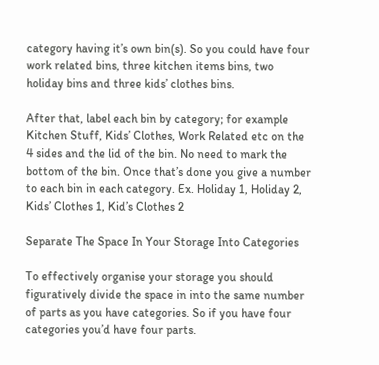category having it’s own bin(s). So you could have four work related bins, three kitchen items bins, two holiday bins and three kids’ clothes bins.

After that, label each bin by category; for example Kitchen Stuff, Kids’ Clothes, Work Related etc on the 4 sides and the lid of the bin. No need to mark the bottom of the bin. Once that’s done you give a number to each bin in each category. Ex. Holiday 1, Holiday 2, Kids’ Clothes 1, Kid’s Clothes 2

Separate The Space In Your Storage Into Categories

To effectively organise your storage you should figuratively divide the space in into the same number of parts as you have categories. So if you have four categories you’d have four parts.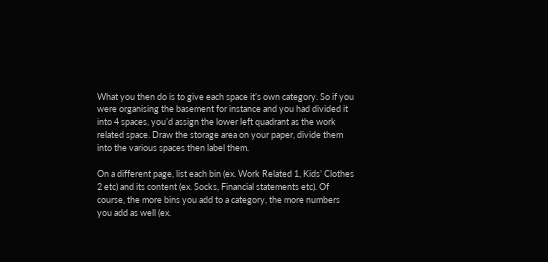What you then do is to give each space it’s own category. So if you were organising the basement for instance and you had divided it into 4 spaces, you’d assign the lower left quadrant as the work related space. Draw the storage area on your paper, divide them into the various spaces then label them.

On a different page, list each bin (ex. Work Related 1, Kids’ Clothes 2 etc) and its content (ex. Socks, Financial statements etc). Of course, the more bins you add to a category, the more numbers you add as well (ex.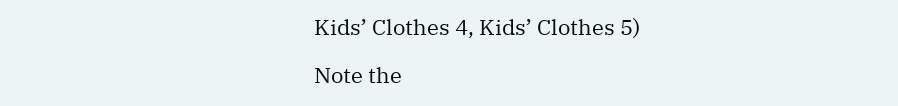Kids’ Clothes 4, Kids’ Clothes 5)

Note the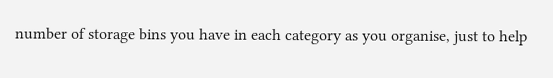number of storage bins you have in each category as you organise, just to help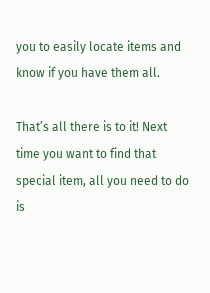you to easily locate items and know if you have them all.

That’s all there is to it! Next time you want to find that special item, all you need to do is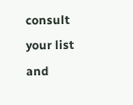consult your list and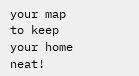your map to keep your home neat!